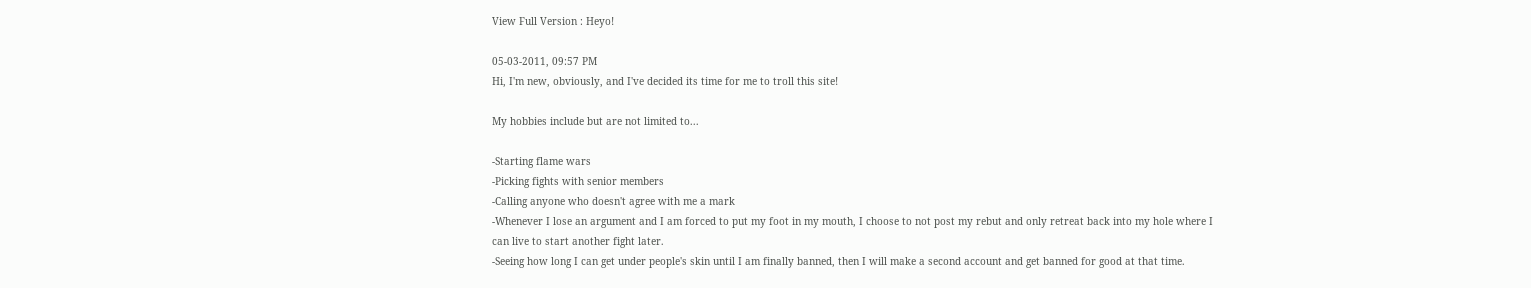View Full Version : Heyo!

05-03-2011, 09:57 PM
Hi, I'm new, obviously, and I've decided its time for me to troll this site!

My hobbies include but are not limited to...

-Starting flame wars
-Picking fights with senior members
-Calling anyone who doesn't agree with me a mark
-Whenever I lose an argument and I am forced to put my foot in my mouth, I choose to not post my rebut and only retreat back into my hole where I can live to start another fight later.
-Seeing how long I can get under people's skin until I am finally banned, then I will make a second account and get banned for good at that time.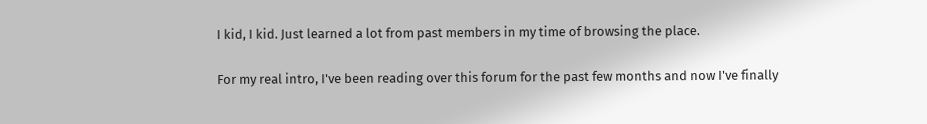I kid, I kid. Just learned a lot from past members in my time of browsing the place.

For my real intro, I've been reading over this forum for the past few months and now I've finally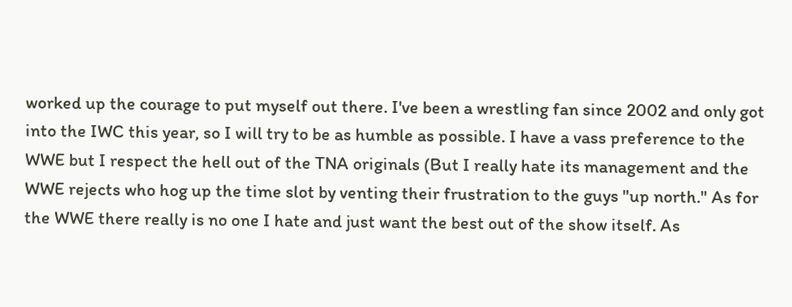worked up the courage to put myself out there. I've been a wrestling fan since 2002 and only got into the IWC this year, so I will try to be as humble as possible. I have a vass preference to the WWE but I respect the hell out of the TNA originals (But I really hate its management and the WWE rejects who hog up the time slot by venting their frustration to the guys "up north." As for the WWE there really is no one I hate and just want the best out of the show itself. As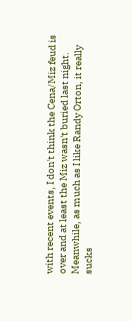with recent events, I don't think the Cena/Miz feud is over and at least the Miz wasn't buried last night. Meanwhile, as much as I like Randy Orton, it really sucks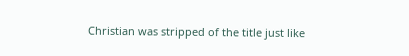Christian was stripped of the title just like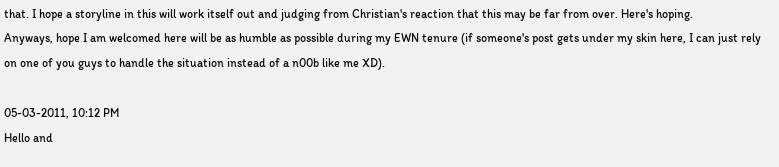that. I hope a storyline in this will work itself out and judging from Christian's reaction that this may be far from over. Here's hoping.
Anyways, hope I am welcomed here will be as humble as possible during my EWN tenure (if someone's post gets under my skin here, I can just rely on one of you guys to handle the situation instead of a n00b like me XD).

05-03-2011, 10:12 PM
Hello and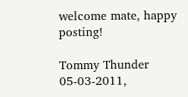welcome mate, happy posting!

Tommy Thunder
05-03-2011,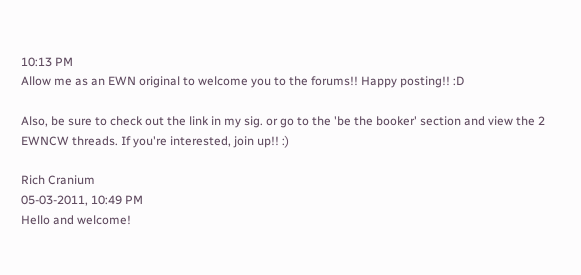10:13 PM
Allow me as an EWN original to welcome you to the forums!! Happy posting!! :D

Also, be sure to check out the link in my sig. or go to the 'be the booker' section and view the 2 EWNCW threads. If you're interested, join up!! :)

Rich Cranium
05-03-2011, 10:49 PM
Hello and welcome!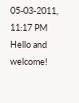05-03-2011, 11:17 PM
Hello and welcome!